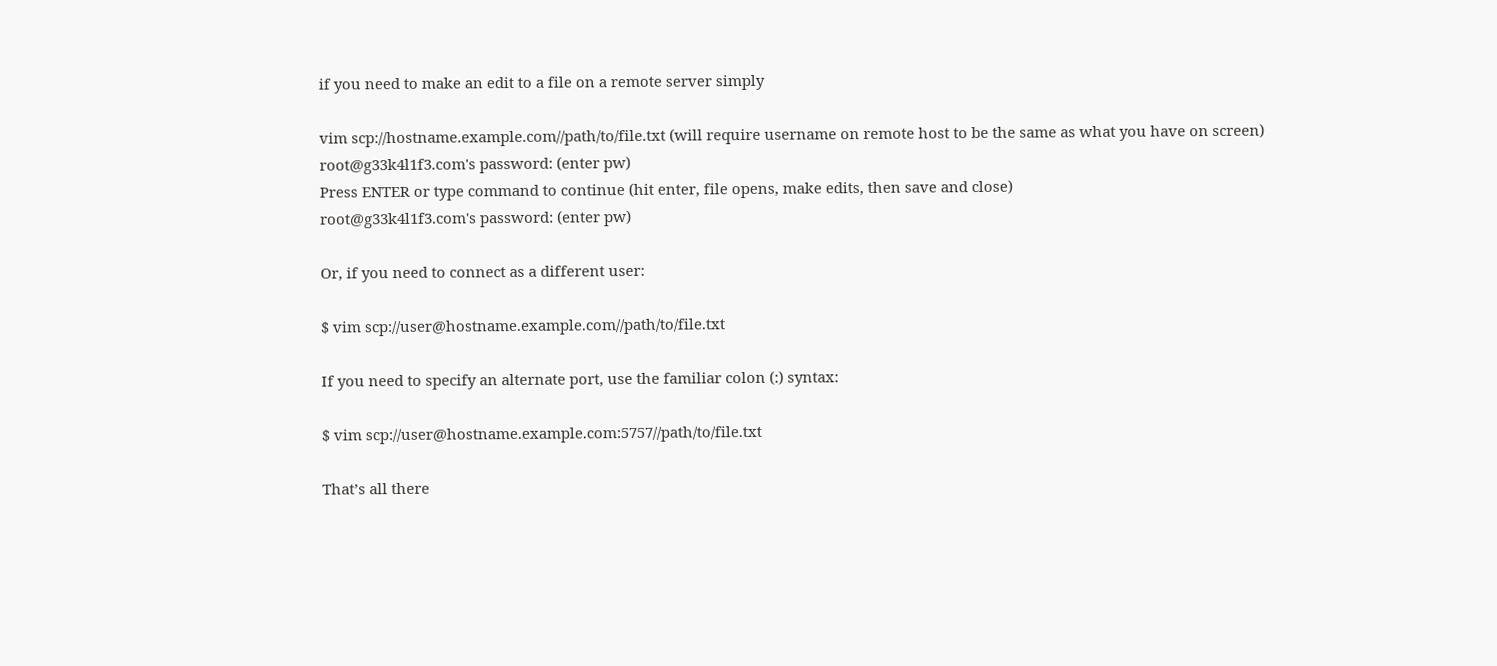if you need to make an edit to a file on a remote server simply

vim scp://hostname.example.com//path/to/file.txt (will require username on remote host to be the same as what you have on screen)
root@g33k4l1f3.com's password: (enter pw)
Press ENTER or type command to continue (hit enter, file opens, make edits, then save and close)
root@g33k4l1f3.com's password: (enter pw)

Or, if you need to connect as a different user:

$ vim scp://user@hostname.example.com//path/to/file.txt

If you need to specify an alternate port, use the familiar colon (:) syntax:

$ vim scp://user@hostname.example.com:5757//path/to/file.txt

That’s all there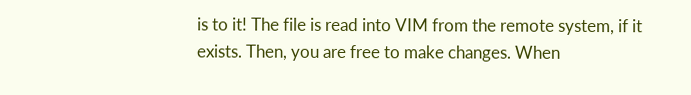is to it! The file is read into VIM from the remote system, if it exists. Then, you are free to make changes. When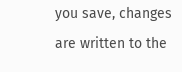you save, changes are written to the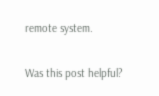remote system.

Was this post helpful?